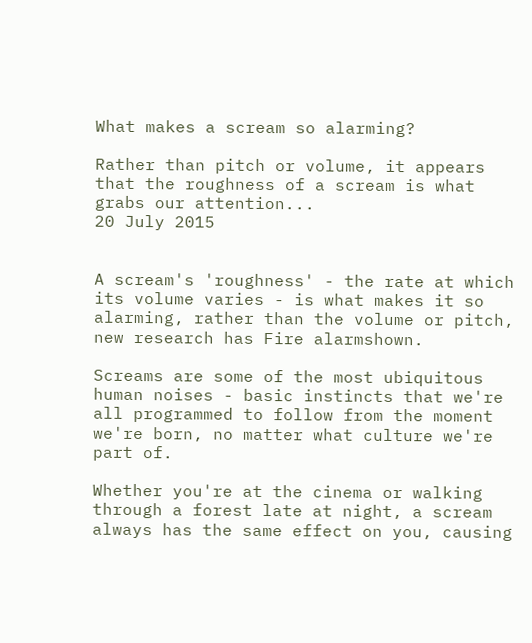What makes a scream so alarming?

Rather than pitch or volume, it appears that the roughness of a scream is what grabs our attention...
20 July 2015


A scream's 'roughness' - the rate at which its volume varies - is what makes it so alarming, rather than the volume or pitch, new research has Fire alarmshown.

Screams are some of the most ubiquitous human noises - basic instincts that we're all programmed to follow from the moment we're born, no matter what culture we're part of.

Whether you're at the cinema or walking through a forest late at night, a scream always has the same effect on you, causing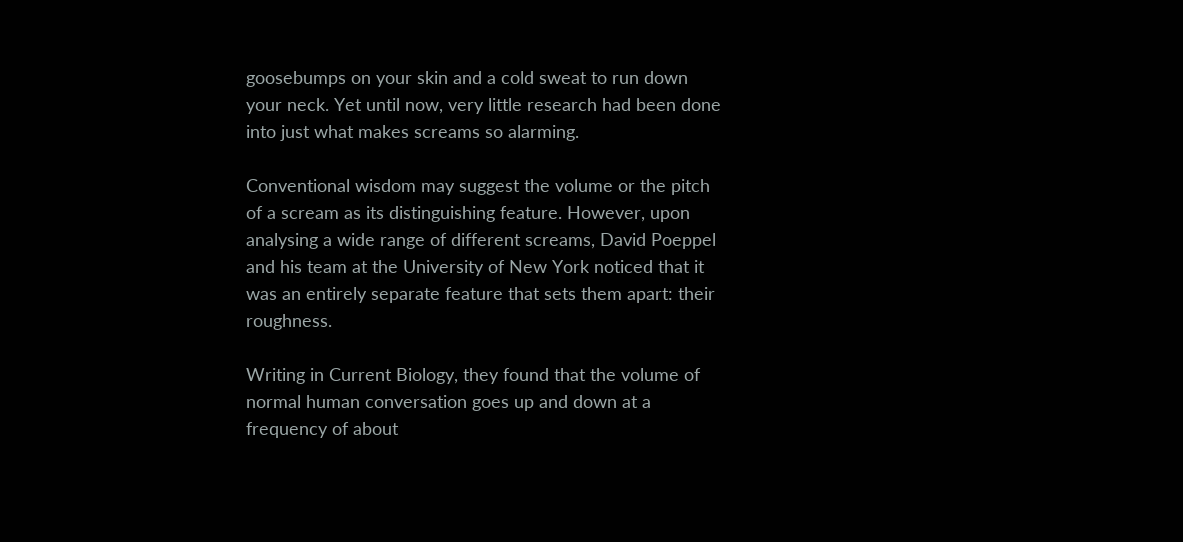goosebumps on your skin and a cold sweat to run down your neck. Yet until now, very little research had been done into just what makes screams so alarming.

Conventional wisdom may suggest the volume or the pitch of a scream as its distinguishing feature. However, upon analysing a wide range of different screams, David Poeppel and his team at the University of New York noticed that it was an entirely separate feature that sets them apart: their roughness.

Writing in Current Biology, they found that the volume of normal human conversation goes up and down at a frequency of about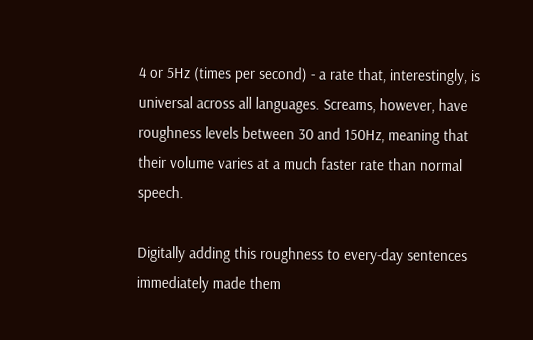4 or 5Hz (times per second) - a rate that, interestingly, is universal across all languages. Screams, however, have roughness levels between 30 and 150Hz, meaning that their volume varies at a much faster rate than normal speech.

Digitally adding this roughness to every-day sentences immediately made them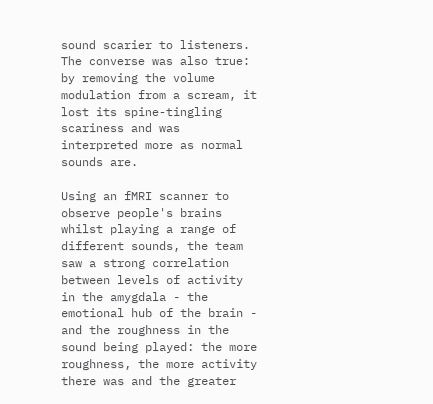sound scarier to listeners. The converse was also true: by removing the volume modulation from a scream, it lost its spine-tingling scariness and was interpreted more as normal sounds are.

Using an fMRI scanner to observe people's brains whilst playing a range of different sounds, the team saw a strong correlation between levels of activity in the amygdala - the emotional hub of the brain - and the roughness in the sound being played: the more roughness, the more activity there was and the greater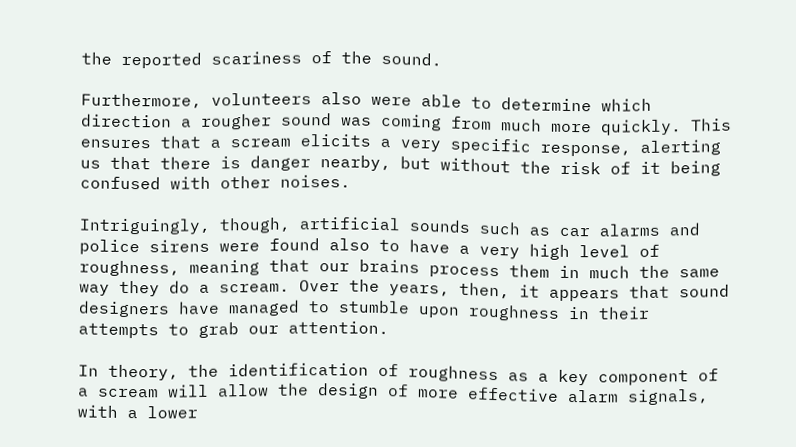the reported scariness of the sound.

Furthermore, volunteers also were able to determine which direction a rougher sound was coming from much more quickly. This ensures that a scream elicits a very specific response, alerting us that there is danger nearby, but without the risk of it being confused with other noises.

Intriguingly, though, artificial sounds such as car alarms and police sirens were found also to have a very high level of roughness, meaning that our brains process them in much the same way they do a scream. Over the years, then, it appears that sound designers have managed to stumble upon roughness in their attempts to grab our attention.

In theory, the identification of roughness as a key component of a scream will allow the design of more effective alarm signals, with a lower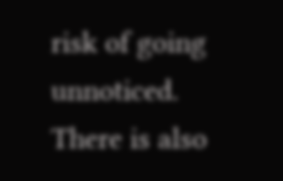risk of going unnoticed. There is also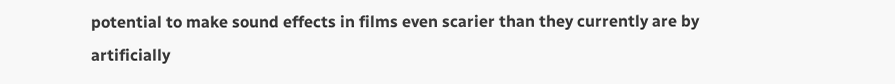potential to make sound effects in films even scarier than they currently are by artificially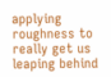applying roughness to really get us leaping behind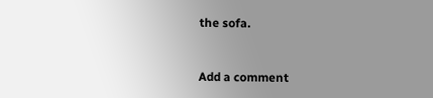the sofa.


Add a comment